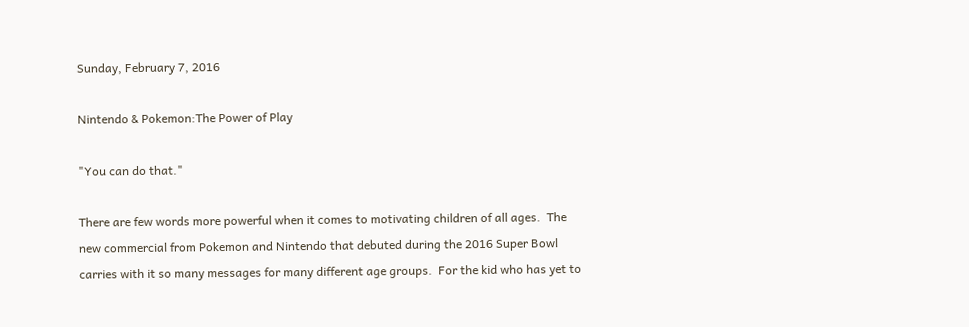Sunday, February 7, 2016

Nintendo & Pokemon:The Power of Play

"You can do that."

There are few words more powerful when it comes to motivating children of all ages.  The new commercial from Pokemon and Nintendo that debuted during the 2016 Super Bowl carries with it so many messages for many different age groups.  For the kid who has yet to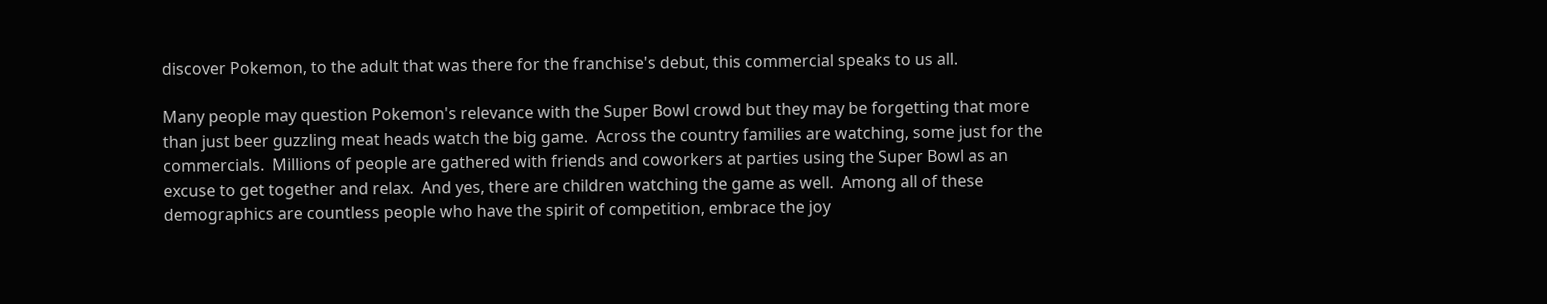discover Pokemon, to the adult that was there for the franchise's debut, this commercial speaks to us all.

Many people may question Pokemon's relevance with the Super Bowl crowd but they may be forgetting that more than just beer guzzling meat heads watch the big game.  Across the country families are watching, some just for the commercials.  Millions of people are gathered with friends and coworkers at parties using the Super Bowl as an excuse to get together and relax.  And yes, there are children watching the game as well.  Among all of these demographics are countless people who have the spirit of competition, embrace the joy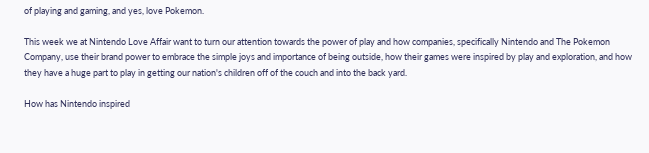of playing and gaming, and yes, love Pokemon.

This week we at Nintendo Love Affair want to turn our attention towards the power of play and how companies, specifically Nintendo and The Pokemon Company, use their brand power to embrace the simple joys and importance of being outside, how their games were inspired by play and exploration, and how they have a huge part to play in getting our nation's children off of the couch and into the back yard.

How has Nintendo inspired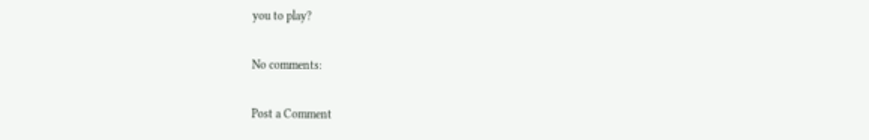you to play?

No comments:

Post a Comment